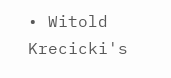• Witold Krecicki's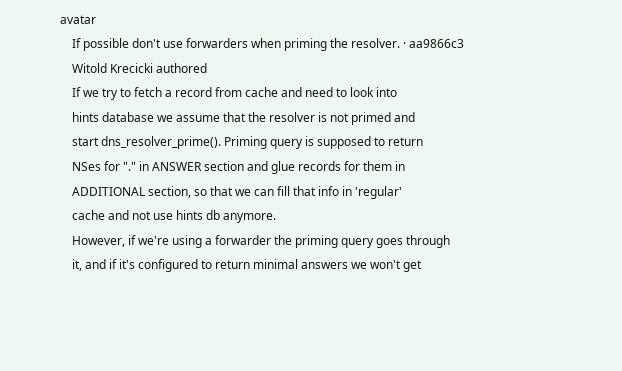avatar
    If possible don't use forwarders when priming the resolver. · aa9866c3
    Witold Krecicki authored
    If we try to fetch a record from cache and need to look into
    hints database we assume that the resolver is not primed and
    start dns_resolver_prime(). Priming query is supposed to return
    NSes for "." in ANSWER section and glue records for them in
    ADDITIONAL section, so that we can fill that info in 'regular'
    cache and not use hints db anymore.
    However, if we're using a forwarder the priming query goes through
    it, and if it's configured to return minimal answers we won't get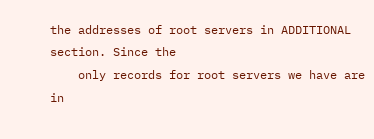the addresses of root servers in ADDITIONAL section. Since the
    only records for root servers we have are in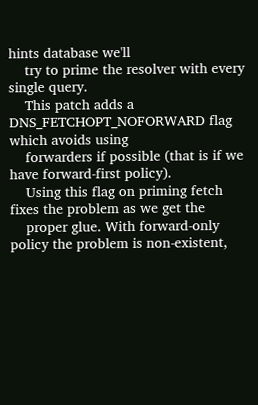hints database we'll
    try to prime the resolver with every single query.
    This patch adds a DNS_FETCHOPT_NOFORWARD flag which avoids using
    forwarders if possible (that is if we have forward-first policy).
    Using this flag on priming fetch fixes the problem as we get the
    proper glue. With forward-only policy the problem is non-existent,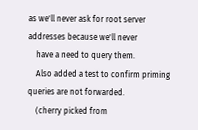as we'll never ask for root server addresses because we'll never
    have a need to query them.
    Also added a test to confirm priming queries are not forwarded.
    (cherry picked from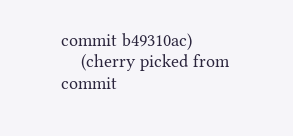commit b49310ac)
    (cherry picked from commit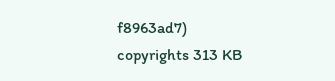f8963ad7)
copyrights 313 KB